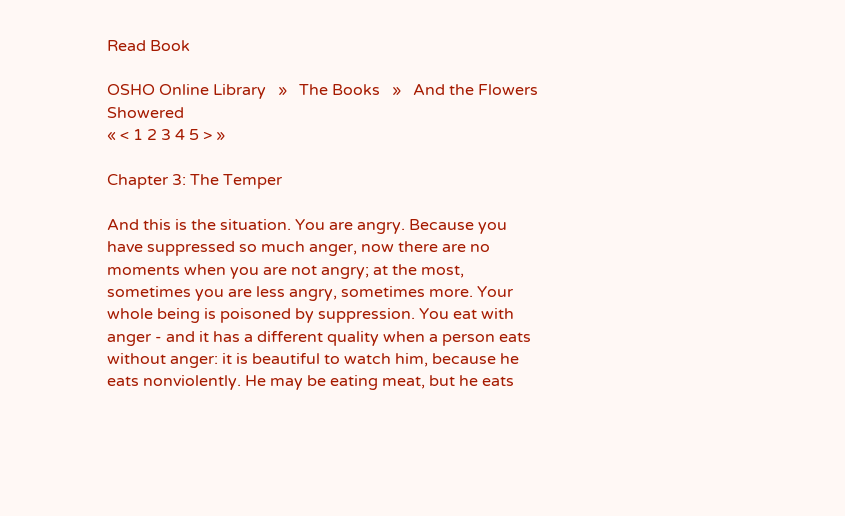Read Book

OSHO Online Library   »   The Books   »   And the Flowers Showered
« < 1 2 3 4 5 > »

Chapter 3: The Temper

And this is the situation. You are angry. Because you have suppressed so much anger, now there are no moments when you are not angry; at the most, sometimes you are less angry, sometimes more. Your whole being is poisoned by suppression. You eat with anger - and it has a different quality when a person eats without anger: it is beautiful to watch him, because he eats nonviolently. He may be eating meat, but he eats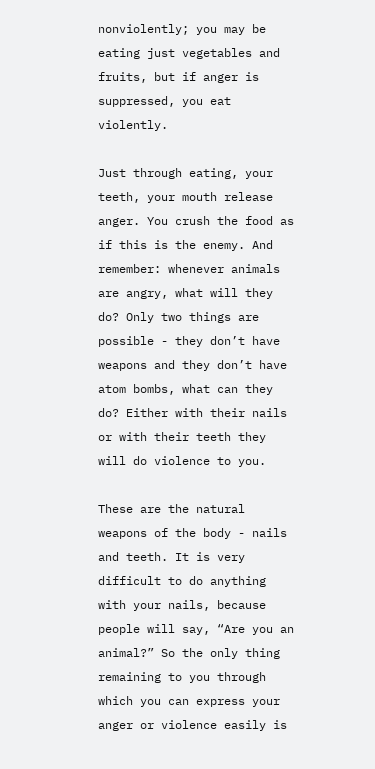nonviolently; you may be eating just vegetables and fruits, but if anger is suppressed, you eat violently.

Just through eating, your teeth, your mouth release anger. You crush the food as if this is the enemy. And remember: whenever animals are angry, what will they do? Only two things are possible - they don’t have weapons and they don’t have atom bombs, what can they do? Either with their nails or with their teeth they will do violence to you.

These are the natural weapons of the body - nails and teeth. It is very difficult to do anything with your nails, because people will say, “Are you an animal?” So the only thing remaining to you through which you can express your anger or violence easily is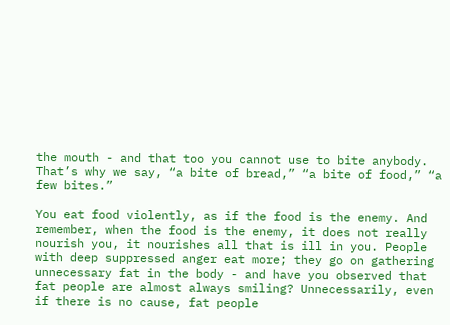the mouth - and that too you cannot use to bite anybody. That’s why we say, “a bite of bread,” “a bite of food,” “a few bites.”

You eat food violently, as if the food is the enemy. And remember, when the food is the enemy, it does not really nourish you, it nourishes all that is ill in you. People with deep suppressed anger eat more; they go on gathering unnecessary fat in the body - and have you observed that fat people are almost always smiling? Unnecessarily, even if there is no cause, fat people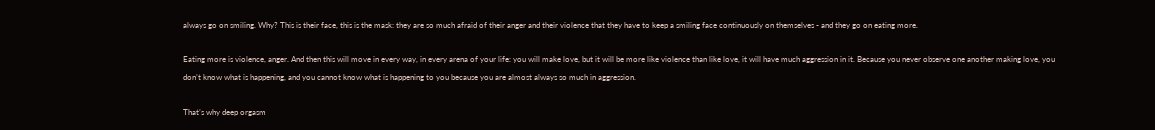always go on smiling. Why? This is their face, this is the mask: they are so much afraid of their anger and their violence that they have to keep a smiling face continuously on themselves - and they go on eating more.

Eating more is violence, anger. And then this will move in every way, in every arena of your life: you will make love, but it will be more like violence than like love, it will have much aggression in it. Because you never observe one another making love, you don’t know what is happening, and you cannot know what is happening to you because you are almost always so much in aggression.

That’s why deep orgasm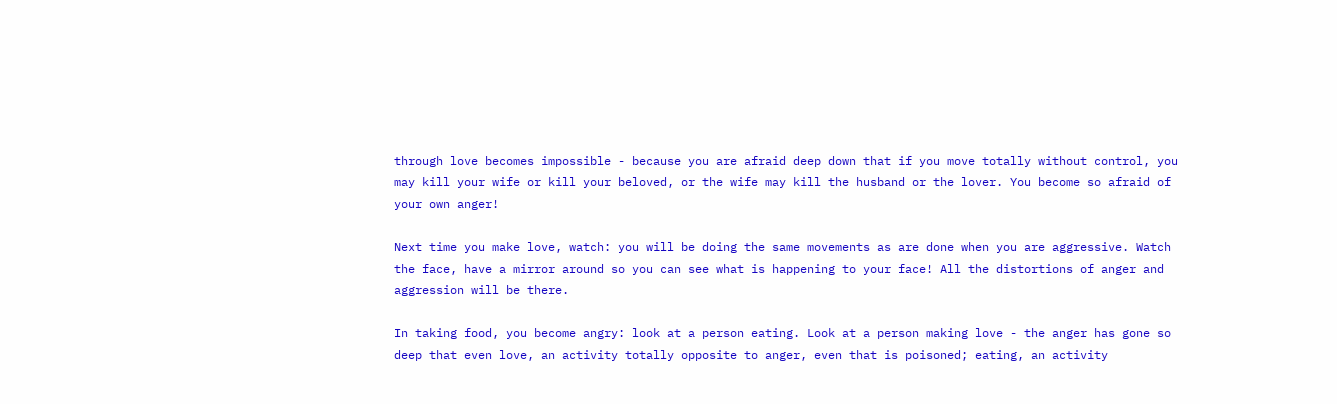through love becomes impossible - because you are afraid deep down that if you move totally without control, you may kill your wife or kill your beloved, or the wife may kill the husband or the lover. You become so afraid of your own anger!

Next time you make love, watch: you will be doing the same movements as are done when you are aggressive. Watch the face, have a mirror around so you can see what is happening to your face! All the distortions of anger and aggression will be there.

In taking food, you become angry: look at a person eating. Look at a person making love - the anger has gone so deep that even love, an activity totally opposite to anger, even that is poisoned; eating, an activity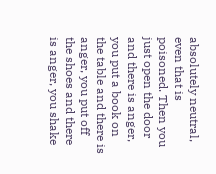absolutely neutral, even that is poisoned. Then you just open the door and there is anger, you put a book on the table and there is anger, you put off the shoes and there is anger, you shake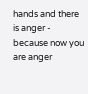hands and there is anger - because now you are anger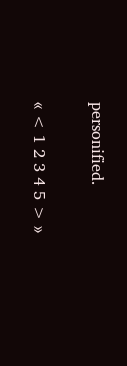personified.

« < 1 2 3 4 5 > »